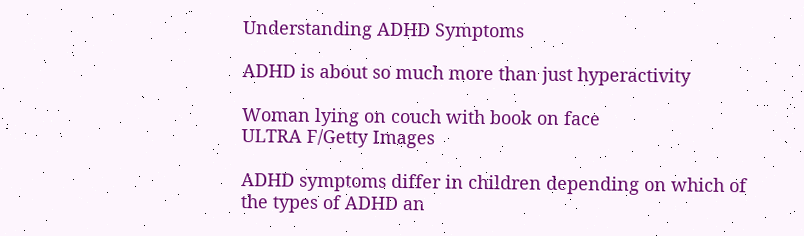Understanding ADHD Symptoms

ADHD is about so much more than just hyperactivity

Woman lying on couch with book on face
ULTRA F/Getty Images

ADHD symptoms differ in children depending on which of the types of ADHD an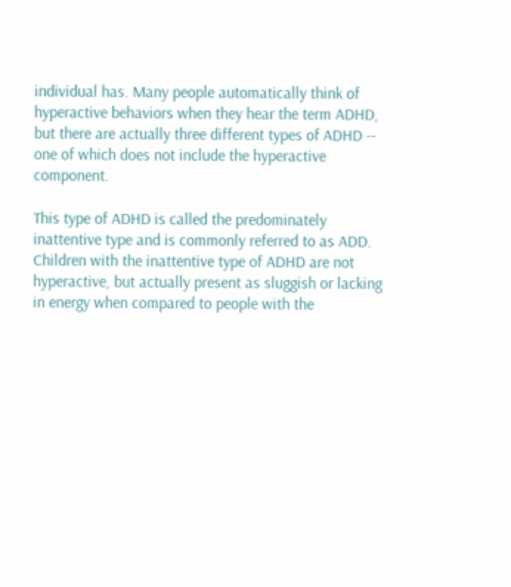individual has. Many people automatically think of hyperactive behaviors when they hear the term ADHD, but there are actually three different types of ADHD -- one of which does not include the hyperactive component.

This type of ADHD is called the predominately inattentive type and is commonly referred to as ADD. Children with the inattentive type of ADHD are not hyperactive, but actually present as sluggish or lacking in energy when compared to people with the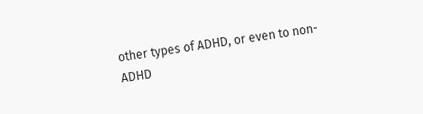other types of ADHD, or even to non-ADHD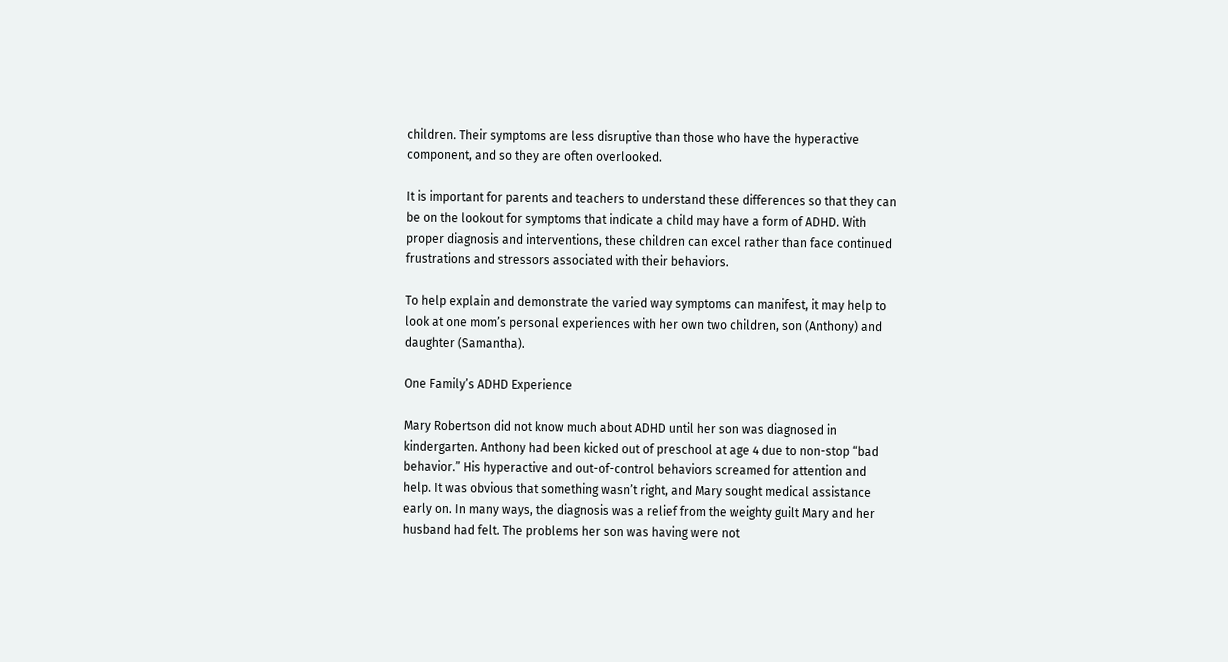children. Their symptoms are less disruptive than those who have the hyperactive component, and so they are often overlooked.

It is important for parents and teachers to understand these differences so that they can be on the lookout for symptoms that indicate a child may have a form of ADHD. With proper diagnosis and interventions, these children can excel rather than face continued frustrations and stressors associated with their behaviors.

To help explain and demonstrate the varied way symptoms can manifest, it may help to look at one mom’s personal experiences with her own two children, son (Anthony) and daughter (Samantha).

One Family’s ADHD Experience

Mary Robertson did not know much about ADHD until her son was diagnosed in kindergarten. Anthony had been kicked out of preschool at age 4 due to non-stop “bad behavior.” His hyperactive and out-of-control behaviors screamed for attention and help. It was obvious that something wasn’t right, and Mary sought medical assistance early on. In many ways, the diagnosis was a relief from the weighty guilt Mary and her husband had felt. The problems her son was having were not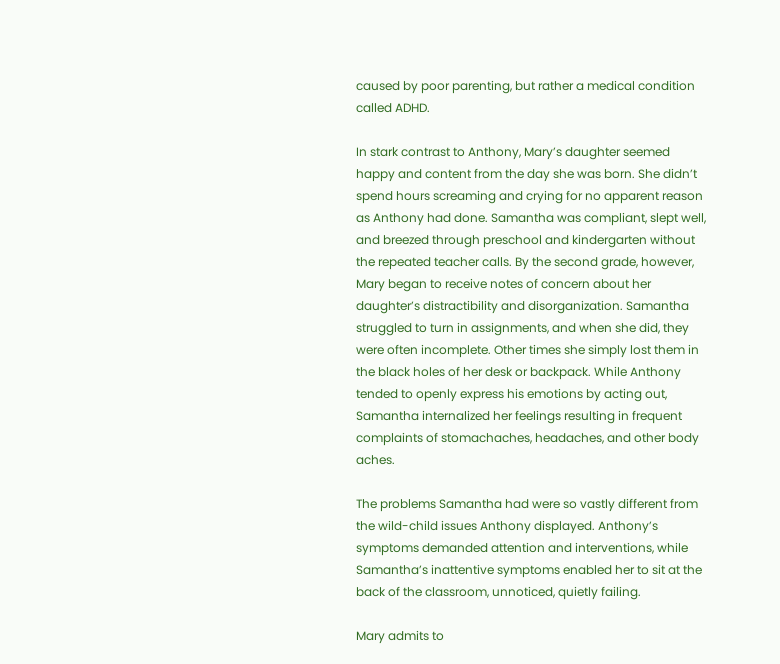caused by poor parenting, but rather a medical condition called ADHD.

In stark contrast to Anthony, Mary’s daughter seemed happy and content from the day she was born. She didn’t spend hours screaming and crying for no apparent reason as Anthony had done. Samantha was compliant, slept well, and breezed through preschool and kindergarten without the repeated teacher calls. By the second grade, however, Mary began to receive notes of concern about her daughter’s distractibility and disorganization. Samantha struggled to turn in assignments, and when she did, they were often incomplete. Other times she simply lost them in the black holes of her desk or backpack. While Anthony tended to openly express his emotions by acting out, Samantha internalized her feelings resulting in frequent complaints of stomachaches, headaches, and other body aches.

The problems Samantha had were so vastly different from the wild-child issues Anthony displayed. Anthony’s symptoms demanded attention and interventions, while Samantha’s inattentive symptoms enabled her to sit at the back of the classroom, unnoticed, quietly failing.

Mary admits to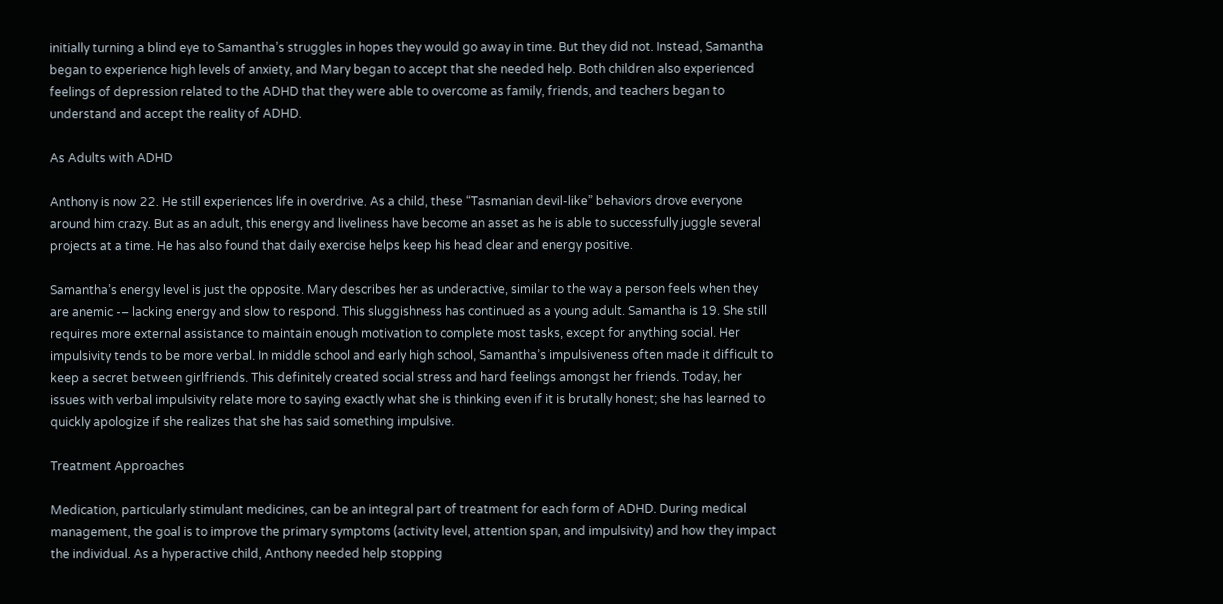initially turning a blind eye to Samantha’s struggles in hopes they would go away in time. But they did not. Instead, Samantha began to experience high levels of anxiety, and Mary began to accept that she needed help. Both children also experienced feelings of depression related to the ADHD that they were able to overcome as family, friends, and teachers began to understand and accept the reality of ADHD.

As Adults with ADHD

Anthony is now 22. He still experiences life in overdrive. As a child, these “Tasmanian devil-like” behaviors drove everyone around him crazy. But as an adult, this energy and liveliness have become an asset as he is able to successfully juggle several projects at a time. He has also found that daily exercise helps keep his head clear and energy positive.

Samantha’s energy level is just the opposite. Mary describes her as underactive, similar to the way a person feels when they are anemic -– lacking energy and slow to respond. This sluggishness has continued as a young adult. Samantha is 19. She still requires more external assistance to maintain enough motivation to complete most tasks, except for anything social. Her impulsivity tends to be more verbal. In middle school and early high school, Samantha’s impulsiveness often made it difficult to keep a secret between girlfriends. This definitely created social stress and hard feelings amongst her friends. Today, her issues with verbal impulsivity relate more to saying exactly what she is thinking even if it is brutally honest; she has learned to quickly apologize if she realizes that she has said something impulsive.

Treatment Approaches

Medication, particularly stimulant medicines, can be an integral part of treatment for each form of ADHD. During medical management, the goal is to improve the primary symptoms (activity level, attention span, and impulsivity) and how they impact the individual. As a hyperactive child, Anthony needed help stopping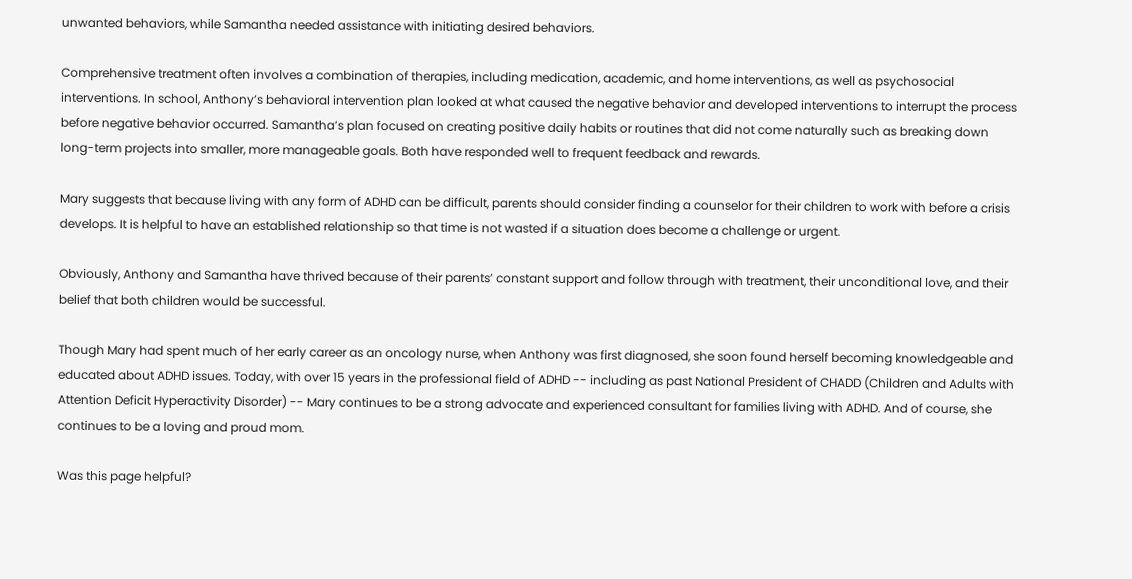unwanted behaviors, while Samantha needed assistance with initiating desired behaviors.

Comprehensive treatment often involves a combination of therapies, including medication, academic, and home interventions, as well as psychosocial interventions. In school, Anthony’s behavioral intervention plan looked at what caused the negative behavior and developed interventions to interrupt the process before negative behavior occurred. Samantha’s plan focused on creating positive daily habits or routines that did not come naturally such as breaking down long-term projects into smaller, more manageable goals. Both have responded well to frequent feedback and rewards.

Mary suggests that because living with any form of ADHD can be difficult, parents should consider finding a counselor for their children to work with before a crisis develops. It is helpful to have an established relationship so that time is not wasted if a situation does become a challenge or urgent.

Obviously, Anthony and Samantha have thrived because of their parents’ constant support and follow through with treatment, their unconditional love, and their belief that both children would be successful.

Though Mary had spent much of her early career as an oncology nurse, when Anthony was first diagnosed, she soon found herself becoming knowledgeable and educated about ADHD issues. Today, with over 15 years in the professional field of ADHD -- including as past National President of CHADD (Children and Adults with Attention Deficit Hyperactivity Disorder) -- Mary continues to be a strong advocate and experienced consultant for families living with ADHD. And of course, she continues to be a loving and proud mom.

Was this page helpful?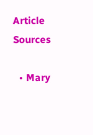Article Sources

  • Mary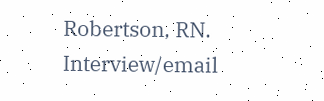Robertson, RN. Interview/email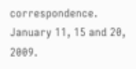correspondence. January 11, 15 and 20, 2009.